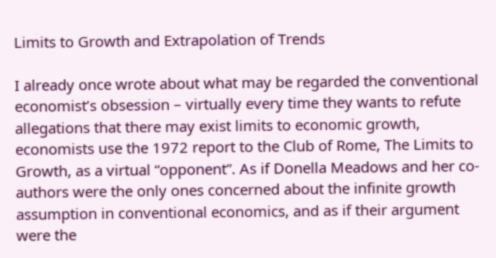Limits to Growth and Extrapolation of Trends

I already once wrote about what may be regarded the conventional economist’s obsession – virtually every time they wants to refute allegations that there may exist limits to economic growth, economists use the 1972 report to the Club of Rome, The Limits to Growth, as a virtual “opponent”. As if Donella Meadows and her co-authors were the only ones concerned about the infinite growth assumption in conventional economics, and as if their argument were the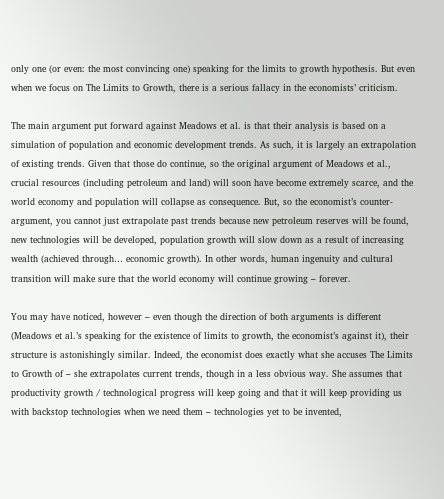only one (or even: the most convincing one) speaking for the limits to growth hypothesis. But even when we focus on The Limits to Growth, there is a serious fallacy in the economists’ criticism.

The main argument put forward against Meadows et al. is that their analysis is based on a simulation of population and economic development trends. As such, it is largely an extrapolation of existing trends. Given that those do continue, so the original argument of Meadows et al., crucial resources (including petroleum and land) will soon have become extremely scarce, and the world economy and population will collapse as consequence. But, so the economist’s counter-argument, you cannot just extrapolate past trends because new petroleum reserves will be found, new technologies will be developed, population growth will slow down as a result of increasing wealth (achieved through… economic growth). In other words, human ingenuity and cultural transition will make sure that the world economy will continue growing – forever.

You may have noticed, however – even though the direction of both arguments is different (Meadows et al.’s speaking for the existence of limits to growth, the economist’s against it), their structure is astonishingly similar. Indeed, the economist does exactly what she accuses The Limits to Growth of – she extrapolates current trends, though in a less obvious way. She assumes that productivity growth / technological progress will keep going and that it will keep providing us with backstop technologies when we need them – technologies yet to be invented,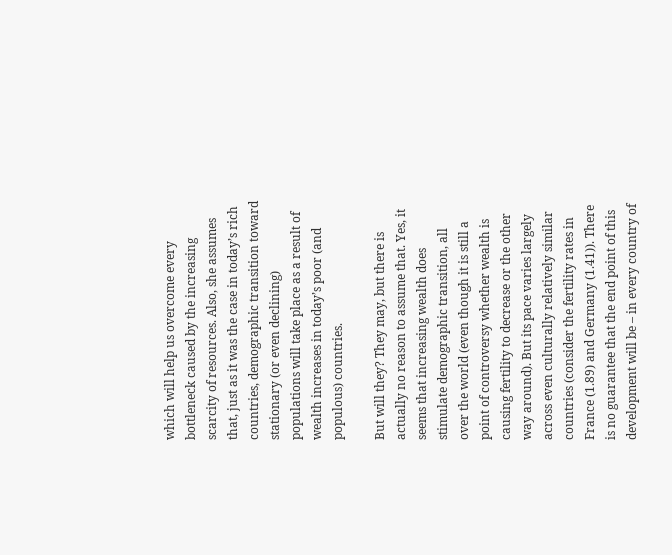which will help us overcome every bottleneck caused by the increasing scarcity of resources. Also, she assumes that, just as it was the case in today’s rich countries, demographic transition toward stationary (or even declining) populations will take place as a result of wealth increases in today’s poor (and populous) countries.

But will they? They may, but there is actually no reason to assume that. Yes, it seems that increasing wealth does stimulate demographic transition, all over the world (even though it is still a point of controversy whether wealth is causing fertility to decrease or the other way around). But its pace varies largely across even culturally relatively similar countries (consider the fertility rates in France (1.89) and Germany (1.41)). There is no guarantee that the end point of this development will be – in every country of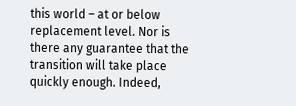this world – at or below replacement level. Nor is there any guarantee that the transition will take place quickly enough. Indeed,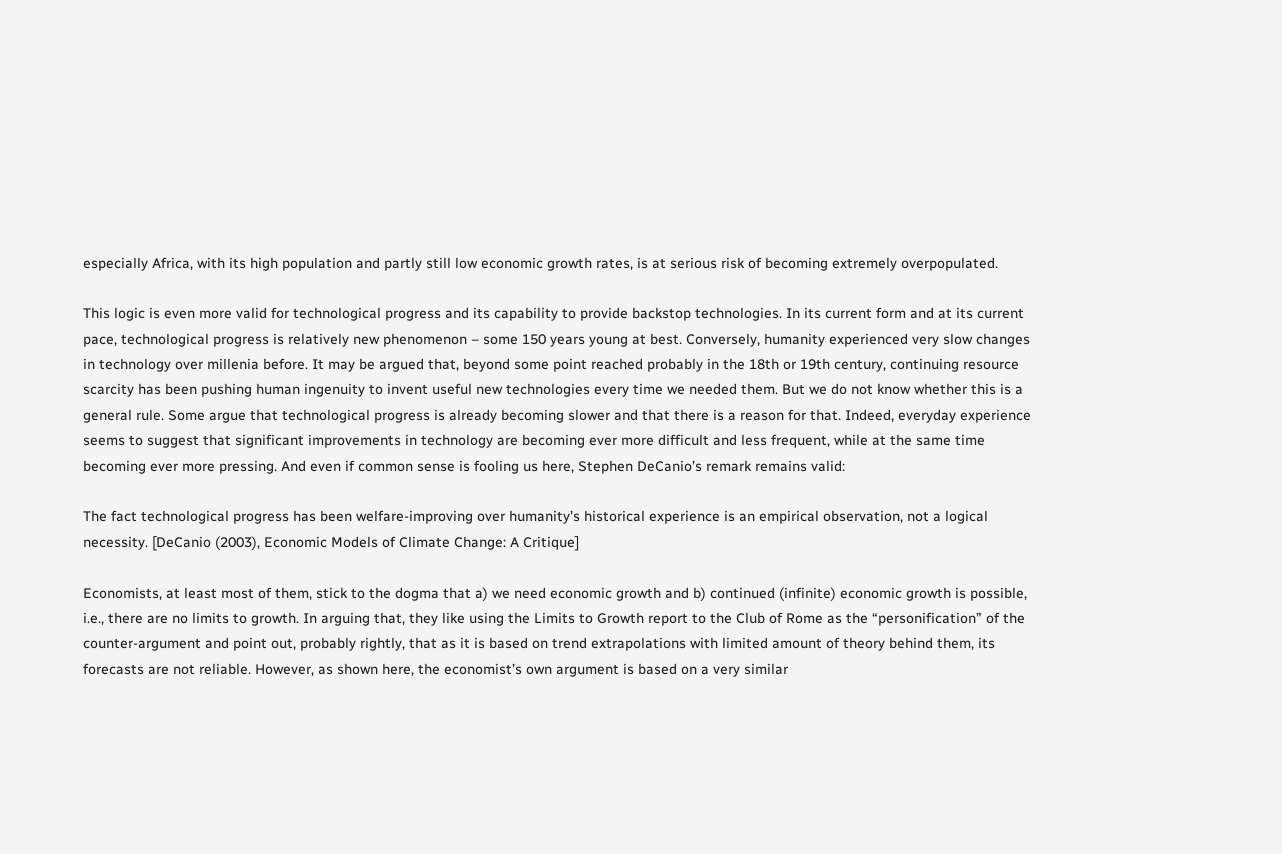especially Africa, with its high population and partly still low economic growth rates, is at serious risk of becoming extremely overpopulated.

This logic is even more valid for technological progress and its capability to provide backstop technologies. In its current form and at its current pace, technological progress is relatively new phenomenon – some 150 years young at best. Conversely, humanity experienced very slow changes in technology over millenia before. It may be argued that, beyond some point reached probably in the 18th or 19th century, continuing resource scarcity has been pushing human ingenuity to invent useful new technologies every time we needed them. But we do not know whether this is a general rule. Some argue that technological progress is already becoming slower and that there is a reason for that. Indeed, everyday experience seems to suggest that significant improvements in technology are becoming ever more difficult and less frequent, while at the same time becoming ever more pressing. And even if common sense is fooling us here, Stephen DeCanio’s remark remains valid:

The fact technological progress has been welfare-improving over humanity’s historical experience is an empirical observation, not a logical necessity. [DeCanio (2003), Economic Models of Climate Change: A Critique]

Economists, at least most of them, stick to the dogma that a) we need economic growth and b) continued (infinite) economic growth is possible, i.e., there are no limits to growth. In arguing that, they like using the Limits to Growth report to the Club of Rome as the “personification” of the counter-argument and point out, probably rightly, that as it is based on trend extrapolations with limited amount of theory behind them, its forecasts are not reliable. However, as shown here, the economist’s own argument is based on a very similar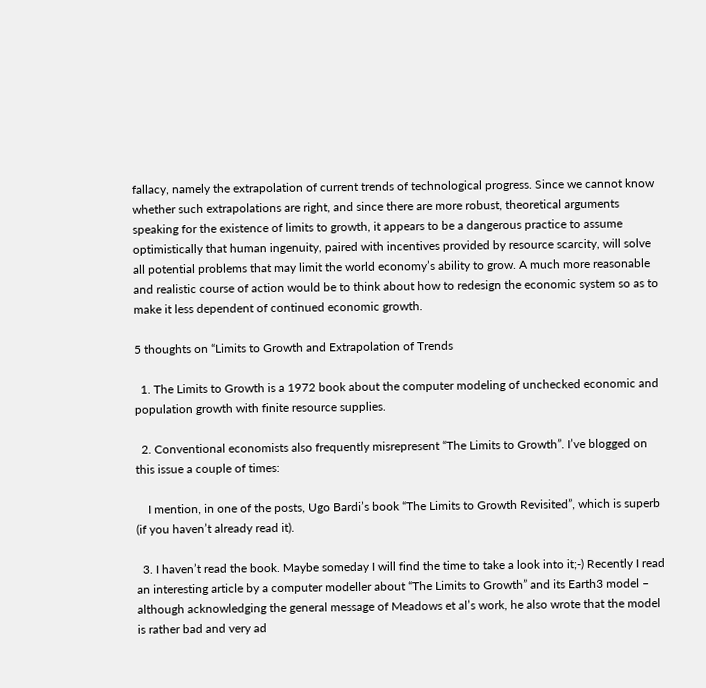fallacy, namely the extrapolation of current trends of technological progress. Since we cannot know whether such extrapolations are right, and since there are more robust, theoretical arguments speaking for the existence of limits to growth, it appears to be a dangerous practice to assume optimistically that human ingenuity, paired with incentives provided by resource scarcity, will solve all potential problems that may limit the world economy’s ability to grow. A much more reasonable and realistic course of action would be to think about how to redesign the economic system so as to make it less dependent of continued economic growth.

5 thoughts on “Limits to Growth and Extrapolation of Trends

  1. The Limits to Growth is a 1972 book about the computer modeling of unchecked economic and population growth with finite resource supplies.

  2. Conventional economists also frequently misrepresent “The Limits to Growth”. I’ve blogged on this issue a couple of times:

    I mention, in one of the posts, Ugo Bardi’s book “The Limits to Growth Revisited”, which is superb (if you haven’t already read it).

  3. I haven’t read the book. Maybe someday I will find the time to take a look into it;-) Recently I read an interesting article by a computer modeller about “The Limits to Growth” and its Earth3 model – although acknowledging the general message of Meadows et al’s work, he also wrote that the model is rather bad and very ad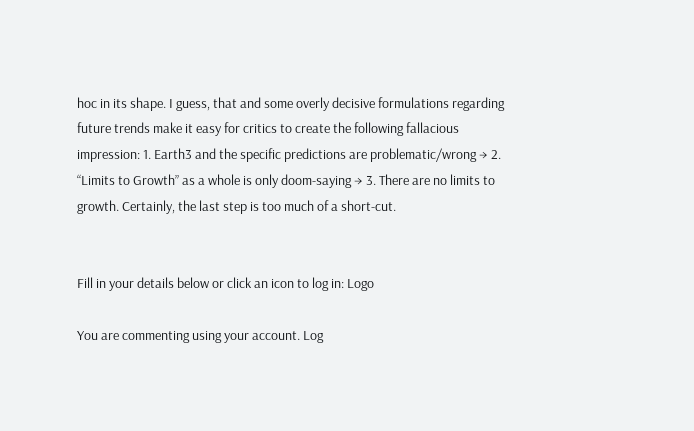hoc in its shape. I guess, that and some overly decisive formulations regarding future trends make it easy for critics to create the following fallacious impression: 1. Earth3 and the specific predictions are problematic/wrong → 2. “Limits to Growth” as a whole is only doom-saying → 3. There are no limits to growth. Certainly, the last step is too much of a short-cut.


Fill in your details below or click an icon to log in: Logo

You are commenting using your account. Log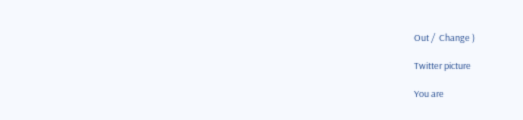Out /  Change )

Twitter picture

You are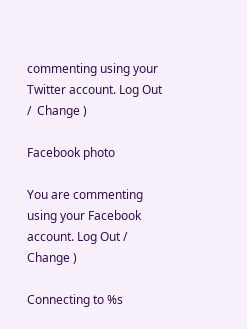commenting using your Twitter account. Log Out /  Change )

Facebook photo

You are commenting using your Facebook account. Log Out /  Change )

Connecting to %s